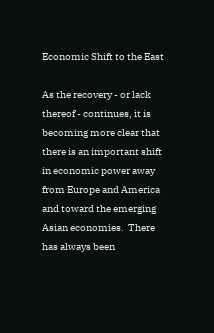Economic Shift to the East

As the recovery - or lack thereof - continues, it is becoming more clear that there is an important shift in economic power away from Europe and America and toward the emerging Asian economies.  There has always been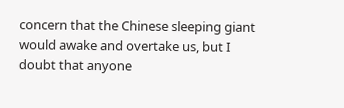concern that the Chinese sleeping giant would awake and overtake us, but I doubt that anyone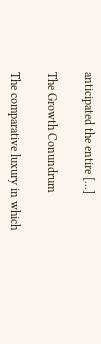anticipated the entire [...]

The Growth Conundrum

The comparative luxury in which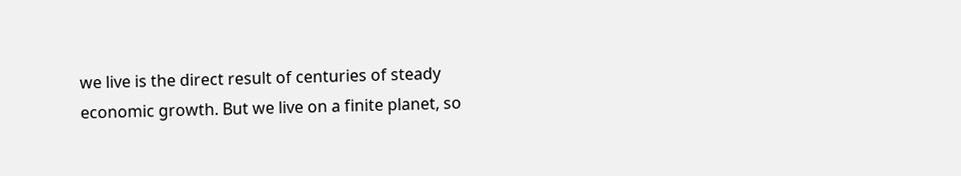we live is the direct result of centuries of steady economic growth. But we live on a finite planet, so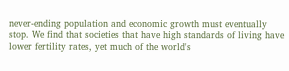never-ending population and economic growth must eventually stop. We find that societies that have high standards of living have lower fertility rates, yet much of the world's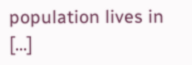population lives in [...]